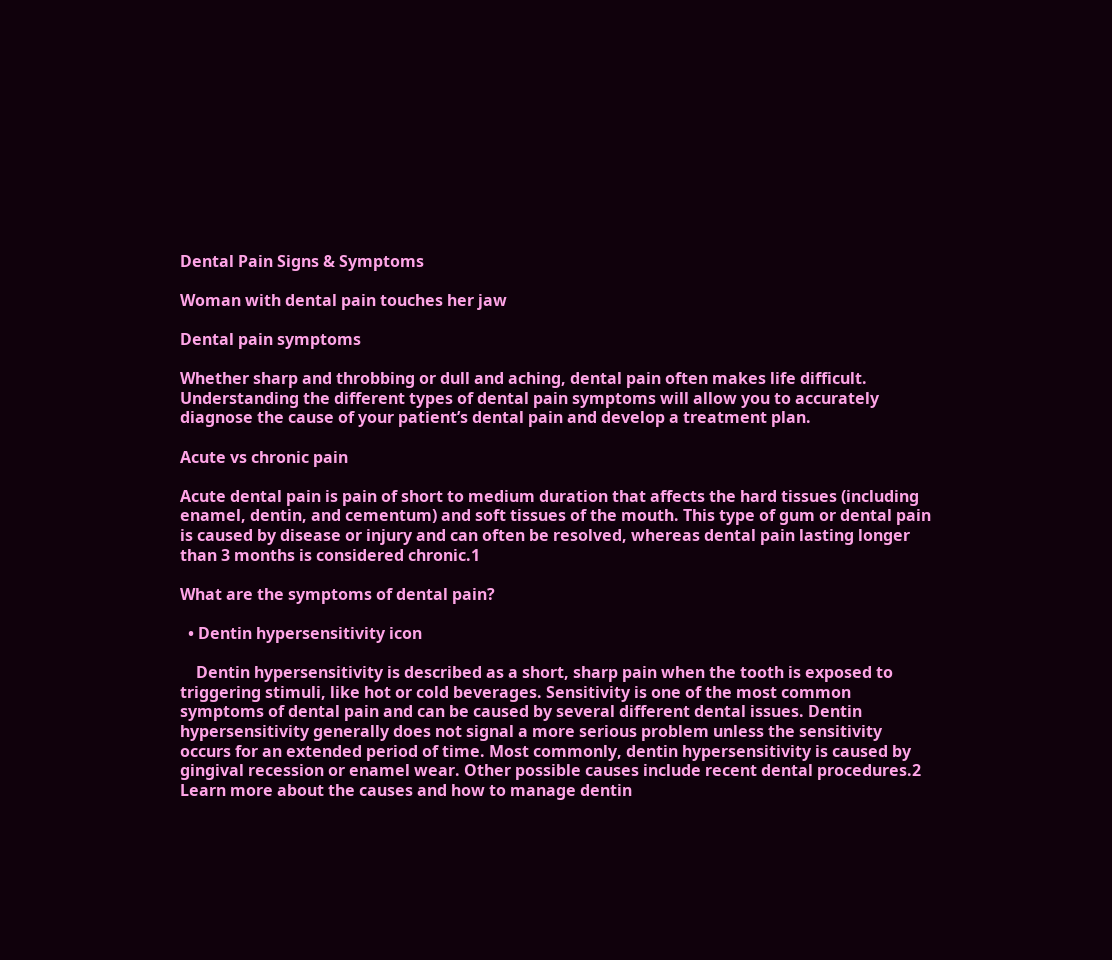Dental Pain Signs & Symptoms

Woman with dental pain touches her jaw

Dental pain symptoms

Whether sharp and throbbing or dull and aching, dental pain often makes life difficult. Understanding the different types of dental pain symptoms will allow you to accurately diagnose the cause of your patient’s dental pain and develop a treatment plan.

Acute vs chronic pain

Acute dental pain is pain of short to medium duration that affects the hard tissues (including enamel, dentin, and cementum) and soft tissues of the mouth. This type of gum or dental pain is caused by disease or injury and can often be resolved, whereas dental pain lasting longer than 3 months is considered chronic.1

What are the symptoms of dental pain?

  • Dentin hypersensitivity icon

    Dentin hypersensitivity is described as a short, sharp pain when the tooth is exposed to triggering stimuli, like hot or cold beverages. Sensitivity is one of the most common symptoms of dental pain and can be caused by several different dental issues. Dentin hypersensitivity generally does not signal a more serious problem unless the sensitivity occurs for an extended period of time. Most commonly, dentin hypersensitivity is caused by gingival recession or enamel wear. Other possible causes include recent dental procedures.2 Learn more about the causes and how to manage dentin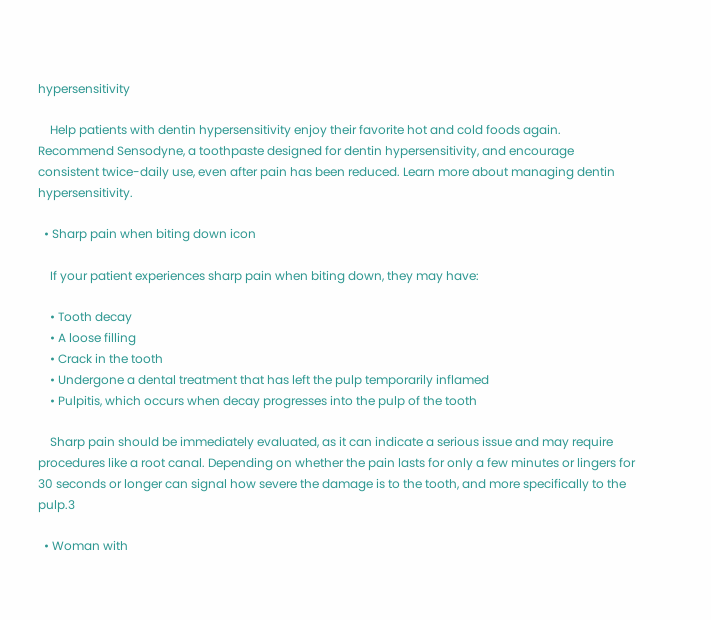hypersensitivity

    Help patients with dentin hypersensitivity enjoy their favorite hot and cold foods again. Recommend Sensodyne, a toothpaste designed for dentin hypersensitivity, and encourage consistent twice-daily use, even after pain has been reduced. Learn more about managing dentin hypersensitivity.

  • Sharp pain when biting down icon

    If your patient experiences sharp pain when biting down, they may have:

    • Tooth decay
    • A loose filling
    • Crack in the tooth
    • Undergone a dental treatment that has left the pulp temporarily inflamed
    • Pulpitis, which occurs when decay progresses into the pulp of the tooth

    Sharp pain should be immediately evaluated, as it can indicate a serious issue and may require procedures like a root canal. Depending on whether the pain lasts for only a few minutes or lingers for 30 seconds or longer can signal how severe the damage is to the tooth, and more specifically to the pulp.3

  • Woman with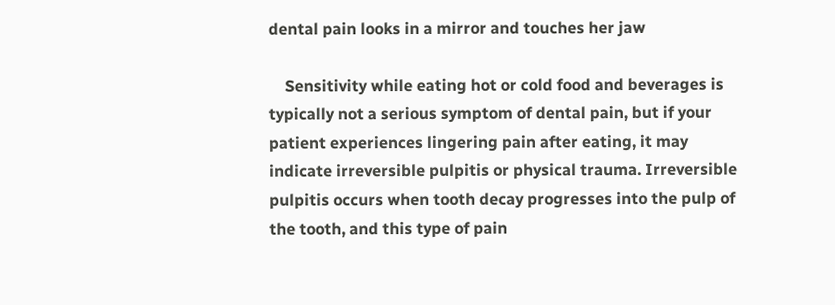dental pain looks in a mirror and touches her jaw

    Sensitivity while eating hot or cold food and beverages is typically not a serious symptom of dental pain, but if your patient experiences lingering pain after eating, it may indicate irreversible pulpitis or physical trauma. Irreversible pulpitis occurs when tooth decay progresses into the pulp of the tooth, and this type of pain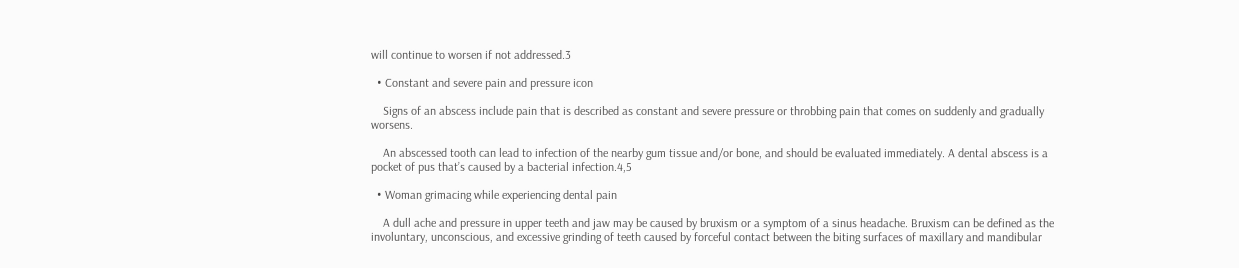will continue to worsen if not addressed.3

  • Constant and severe pain and pressure icon

    Signs of an abscess include pain that is described as constant and severe pressure or throbbing pain that comes on suddenly and gradually worsens.

    An abscessed tooth can lead to infection of the nearby gum tissue and/or bone, and should be evaluated immediately. A dental abscess is a pocket of pus that’s caused by a bacterial infection.4,5

  • Woman grimacing while experiencing dental pain

    A dull ache and pressure in upper teeth and jaw may be caused by bruxism or a symptom of a sinus headache. Bruxism can be defined as the involuntary, unconscious, and excessive grinding of teeth caused by forceful contact between the biting surfaces of maxillary and mandibular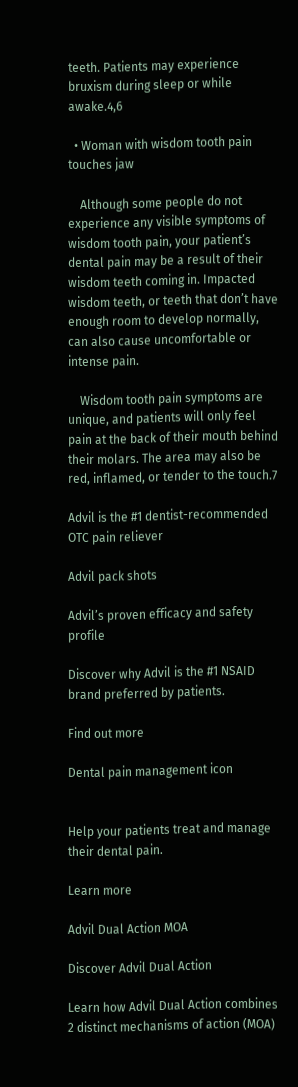teeth. Patients may experience bruxism during sleep or while awake.4,6

  • Woman with wisdom tooth pain touches jaw

    Although some people do not experience any visible symptoms of wisdom tooth pain, your patient’s dental pain may be a result of their wisdom teeth coming in. Impacted wisdom teeth, or teeth that don’t have enough room to develop normally, can also cause uncomfortable or intense pain.

    Wisdom tooth pain symptoms are unique, and patients will only feel pain at the back of their mouth behind their molars. The area may also be red, inflamed, or tender to the touch.7

Advil is the #1 dentist-recommended OTC pain reliever

Advil pack shots

Advil’s proven efficacy and safety profile

Discover why Advil is the #1 NSAID brand preferred by patients.

Find out more

Dental pain management icon


Help your patients treat and manage their dental pain.

Learn more

Advil Dual Action MOA

Discover Advil Dual Action

Learn how Advil Dual Action combines 2 distinct mechanisms of action (MOA)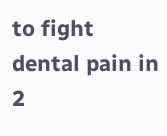to fight dental pain in 2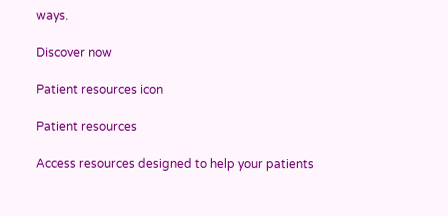ways.

Discover now

Patient resources icon

Patient resources

Access resources designed to help your patients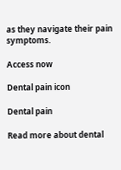as they navigate their pain symptoms.

Access now

Dental pain icon

Dental pain

Read more about dental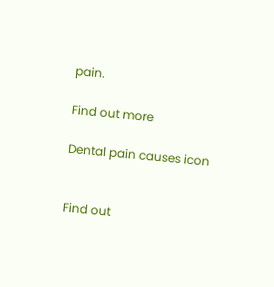pain.

Find out more

Dental pain causes icon


Find out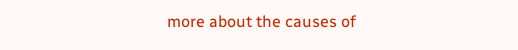more about the causes of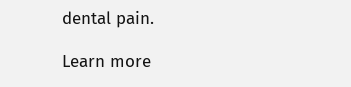dental pain.

Learn more